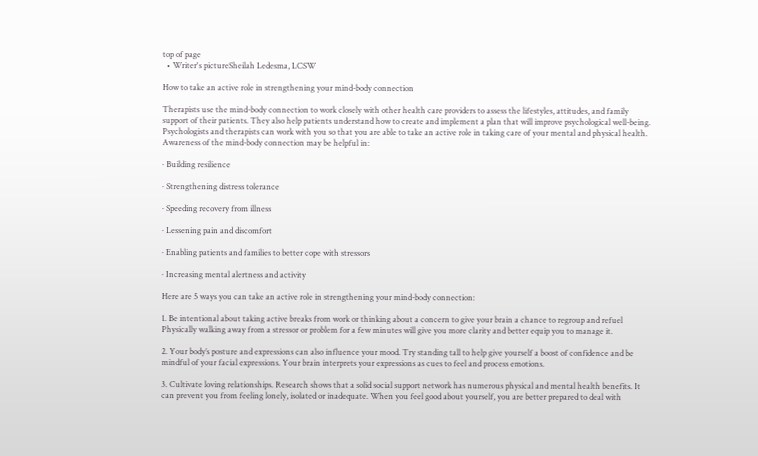top of page
  • Writer's pictureSheilah Ledesma, LCSW

How to take an active role in strengthening your mind-body connection

Therapists use the mind-body connection to work closely with other health care providers to assess the lifestyles, attitudes, and family support of their patients. They also help patients understand how to create and implement a plan that will improve psychological well-being. Psychologists and therapists can work with you so that you are able to take an active role in taking care of your mental and physical health. Awareness of the mind-body connection may be helpful in:

· Building resilience

· Strengthening distress tolerance

· Speeding recovery from illness

· Lessening pain and discomfort

· Enabling patients and families to better cope with stressors

· Increasing mental alertness and activity

Here are 5 ways you can take an active role in strengthening your mind-body connection:

1. Be intentional about taking active breaks from work or thinking about a concern to give your brain a chance to regroup and refuel Physically walking away from a stressor or problem for a few minutes will give you more clarity and better equip you to manage it.

2. Your body’s posture and expressions can also influence your mood. Try standing tall to help give yourself a boost of confidence and be mindful of your facial expressions. Your brain interprets your expressions as cues to feel and process emotions.

3. Cultivate loving relationships. Research shows that a solid social support network has numerous physical and mental health benefits. It can prevent you from feeling lonely, isolated or inadequate. When you feel good about yourself, you are better prepared to deal with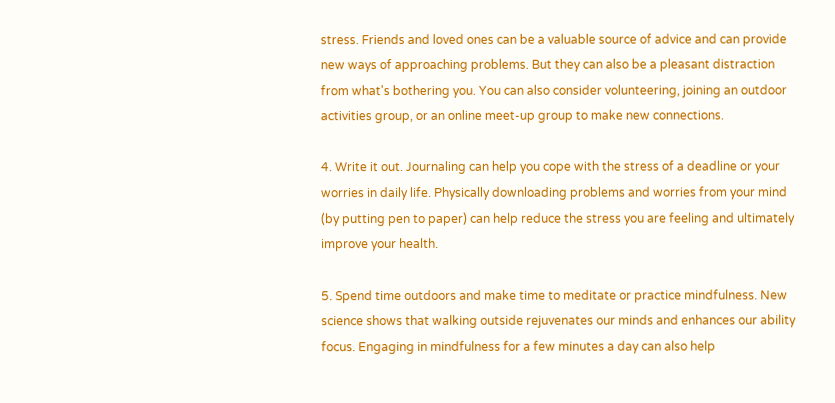stress. Friends and loved ones can be a valuable source of advice and can provide new ways of approaching problems. But they can also be a pleasant distraction from what's bothering you. You can also consider volunteering, joining an outdoor activities group, or an online meet-up group to make new connections.

4. Write it out. Journaling can help you cope with the stress of a deadline or your worries in daily life. Physically downloading problems and worries from your mind (by putting pen to paper) can help reduce the stress you are feeling and ultimately improve your health.

5. Spend time outdoors and make time to meditate or practice mindfulness. New science shows that walking outside rejuvenates our minds and enhances our ability focus. Engaging in mindfulness for a few minutes a day can also help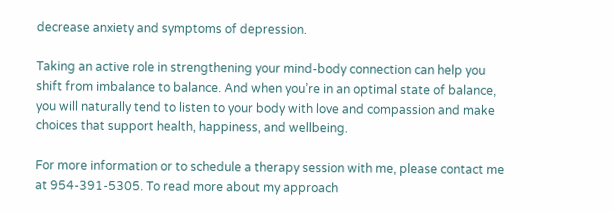decrease anxiety and symptoms of depression.

Taking an active role in strengthening your mind-body connection can help you shift from imbalance to balance. And when you’re in an optimal state of balance, you will naturally tend to listen to your body with love and compassion and make choices that support health, happiness, and wellbeing.

For more information or to schedule a therapy session with me, please contact me at 954-391-5305. To read more about my approach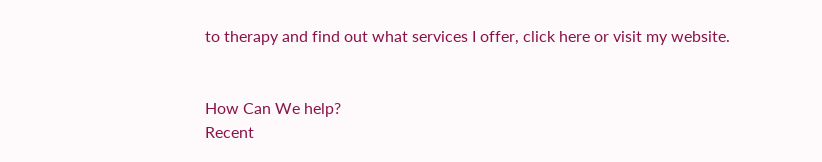to therapy and find out what services I offer, click here or visit my website.


How Can We help?
Recent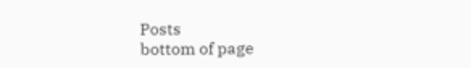Posts
bottom of page